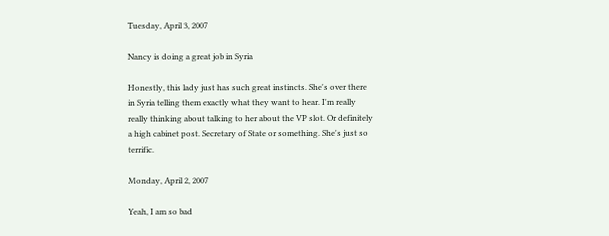Tuesday, April 3, 2007

Nancy is doing a great job in Syria

Honestly, this lady just has such great instincts. She's over there in Syria telling them exactly what they want to hear. I'm really really thinking about talking to her about the VP slot. Or definitely a high cabinet post. Secretary of State or something. She's just so terrific.

Monday, April 2, 2007

Yeah, I am so bad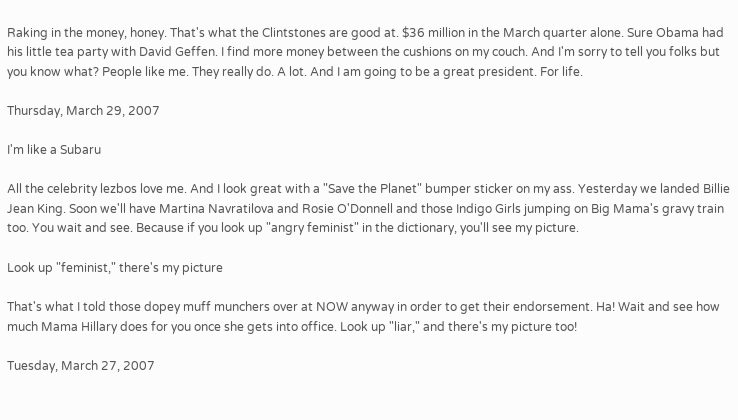Raking in the money, honey. That's what the Clintstones are good at. $36 million in the March quarter alone. Sure Obama had his little tea party with David Geffen. I find more money between the cushions on my couch. And I'm sorry to tell you folks but you know what? People like me. They really do. A lot. And I am going to be a great president. For life.

Thursday, March 29, 2007

I'm like a Subaru

All the celebrity lezbos love me. And I look great with a "Save the Planet" bumper sticker on my ass. Yesterday we landed Billie Jean King. Soon we'll have Martina Navratilova and Rosie O'Donnell and those Indigo Girls jumping on Big Mama's gravy train too. You wait and see. Because if you look up "angry feminist" in the dictionary, you'll see my picture.

Look up "feminist," there's my picture

That's what I told those dopey muff munchers over at NOW anyway in order to get their endorsement. Ha! Wait and see how much Mama Hillary does for you once she gets into office. Look up "liar," and there's my picture too!

Tuesday, March 27, 2007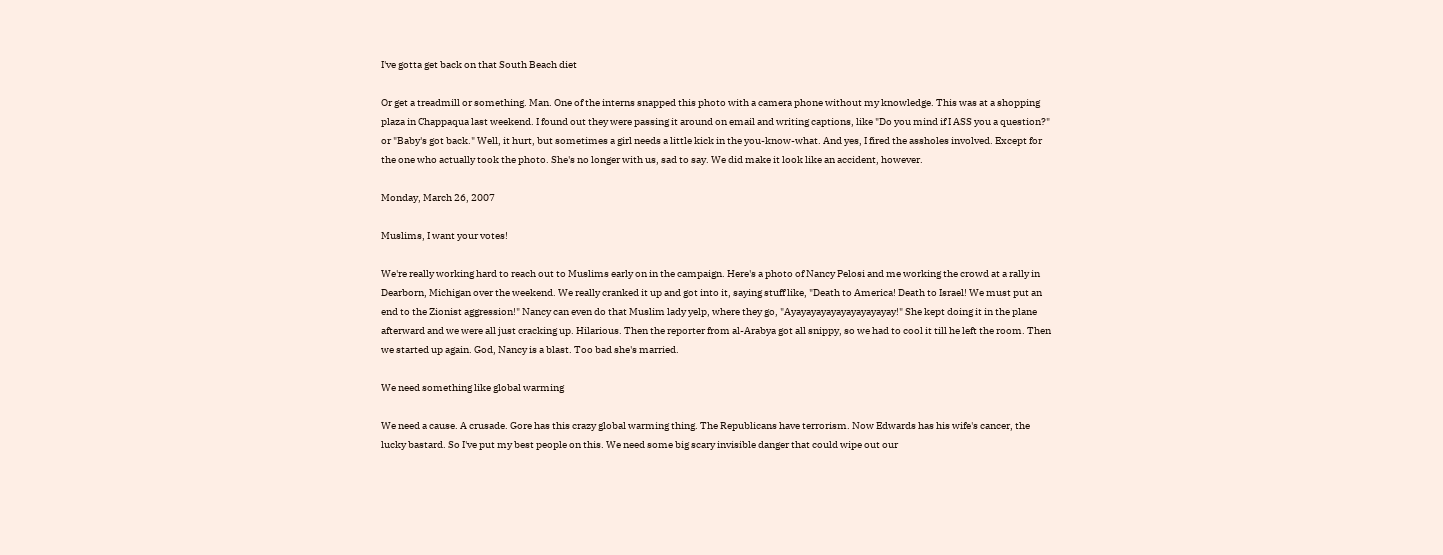I've gotta get back on that South Beach diet

Or get a treadmill or something. Man. One of the interns snapped this photo with a camera phone without my knowledge. This was at a shopping plaza in Chappaqua last weekend. I found out they were passing it around on email and writing captions, like "Do you mind if I ASS you a question?" or "Baby's got back." Well, it hurt, but sometimes a girl needs a little kick in the you-know-what. And yes, I fired the assholes involved. Except for the one who actually took the photo. She's no longer with us, sad to say. We did make it look like an accident, however.

Monday, March 26, 2007

Muslims, I want your votes!

We're really working hard to reach out to Muslims early on in the campaign. Here's a photo of Nancy Pelosi and me working the crowd at a rally in Dearborn, Michigan over the weekend. We really cranked it up and got into it, saying stuff like, "Death to America! Death to Israel! We must put an end to the Zionist aggression!" Nancy can even do that Muslim lady yelp, where they go, "Ayayayayayayayayayayay!" She kept doing it in the plane afterward and we were all just cracking up. Hilarious. Then the reporter from al-Arabya got all snippy, so we had to cool it till he left the room. Then we started up again. God, Nancy is a blast. Too bad she's married.

We need something like global warming

We need a cause. A crusade. Gore has this crazy global warming thing. The Republicans have terrorism. Now Edwards has his wife's cancer, the lucky bastard. So I've put my best people on this. We need some big scary invisible danger that could wipe out our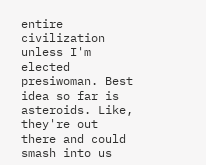entire civilization unless I'm elected presiwoman. Best idea so far is asteroids. Like, they're out there and could smash into us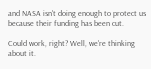and NASA isn't doing enough to protect us because their funding has been cut.

Could work, right? Well, we're thinking about it.